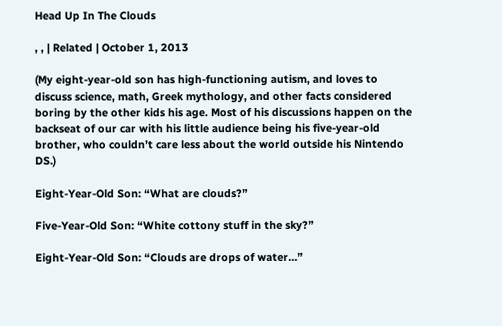Head Up In The Clouds

, , | Related | October 1, 2013

(My eight-year-old son has high-functioning autism, and loves to discuss science, math, Greek mythology, and other facts considered boring by the other kids his age. Most of his discussions happen on the backseat of our car with his little audience being his five-year-old brother, who couldn’t care less about the world outside his Nintendo DS.)

Eight-Year-Old Son: “What are clouds?”

Five-Year-Old Son: “White cottony stuff in the sky?”

Eight-Year-Old Son: “Clouds are drops of water…”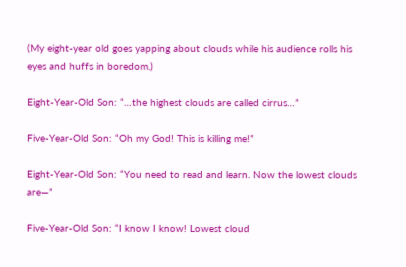(My eight-year old goes yapping about clouds while his audience rolls his eyes and huffs in boredom.)

Eight-Year-Old Son: “…the highest clouds are called cirrus…”

Five-Year-Old Son: “Oh my God! This is killing me!”

Eight-Year-Old Son: “You need to read and learn. Now the lowest clouds are—”

Five-Year-Old Son: “I know I know! Lowest cloud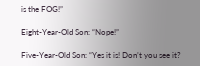is the FOG!”

Eight-Year-Old Son: “Nope!”

Five-Year-Old Son: “Yes it is! Don’t you see it?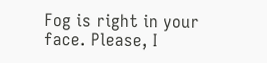Fog is right in your face. Please, I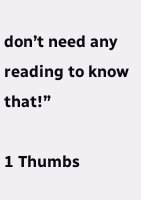don’t need any reading to know that!”

1 Thumbs